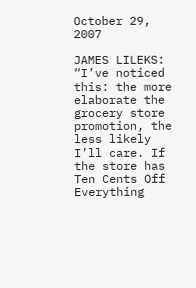October 29, 2007

JAMES LILEKS: “I’ve noticed this: the more elaborate the grocery store promotion, the less likely I’ll care. If the store has Ten Cents Off Everything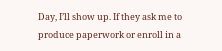Day, I’ll show up. If they ask me to produce paperwork or enroll in a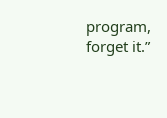program, forget it.”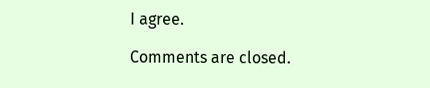I agree.

Comments are closed.